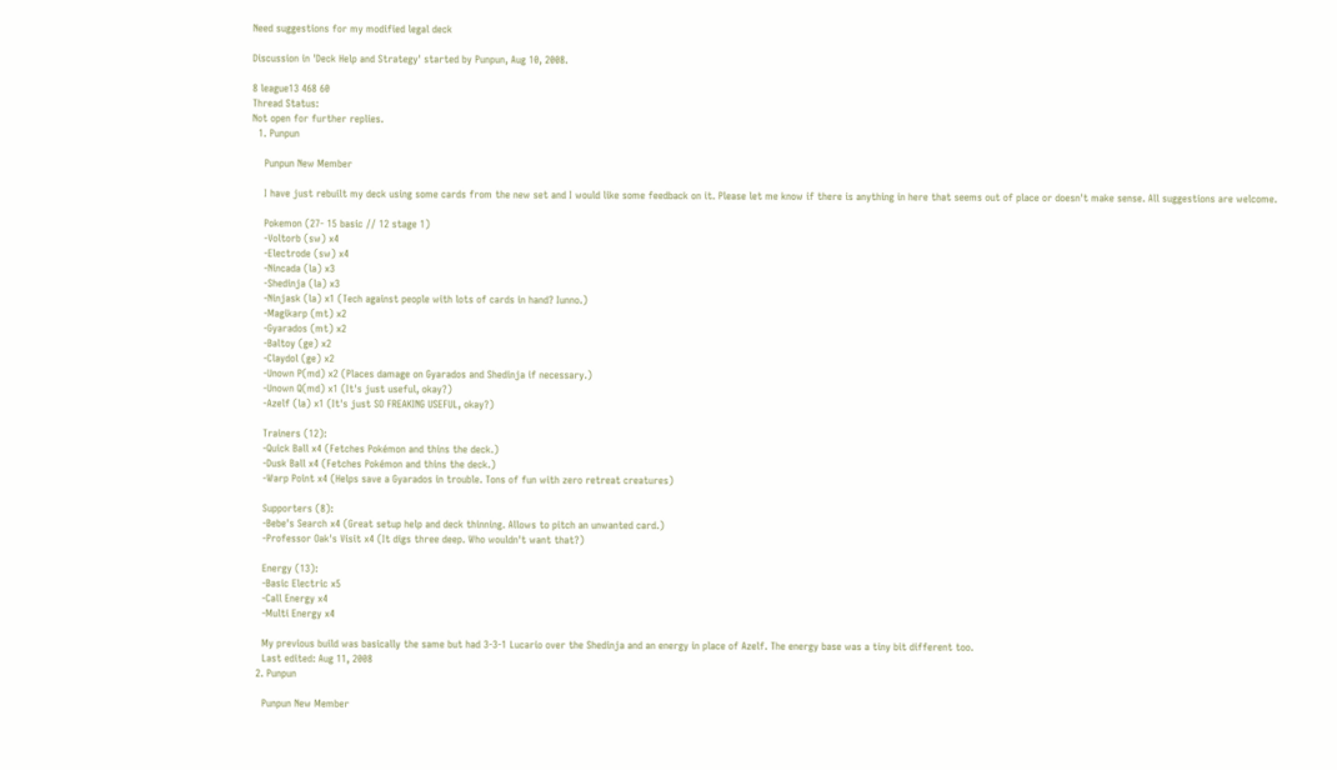Need suggestions for my modified legal deck

Discussion in 'Deck Help and Strategy' started by Punpun, Aug 10, 2008.

8 league13 468 60
Thread Status:
Not open for further replies.
  1. Punpun

    Punpun New Member

    I have just rebuilt my deck using some cards from the new set and I would like some feedback on it. Please let me know if there is anything in here that seems out of place or doesn't make sense. All suggestions are welcome.

    Pokemon (27- 15 basic // 12 stage 1)
    -Voltorb (sw) x4
    -Electrode (sw) x4
    -Nincada (la) x3
    -Shedinja (la) x3
    -Ninjask (la) x1 (Tech against people with lots of cards in hand? Iunno.)
    -Magikarp (mt) x2
    -Gyarados (mt) x2
    -Baltoy (ge) x2
    -Claydol (ge) x2
    -Unown P(md) x2 (Places damage on Gyarados and Shedinja if necessary.)
    -Unown Q(md) x1 (It's just useful, okay?)
    -Azelf (la) x1 (It's just SO FREAKING USEFUL, okay?)

    Trainers (12):
    -Quick Ball x4 (Fetches Pokémon and thins the deck.)
    -Dusk Ball x4 (Fetches Pokémon and thins the deck.)
    -Warp Point x4 (Helps save a Gyarados in trouble. Tons of fun with zero retreat creatures)

    Supporters (8):
    -Bebe's Search x4 (Great setup help and deck thinning. Allows to pitch an unwanted card.)
    -Professor Oak's Visit x4 (It digs three deep. Who wouldn't want that?)

    Energy (13):
    -Basic Electric x5
    -Call Energy x4
    -Multi Energy x4

    My previous build was basically the same but had 3-3-1 Lucario over the Shedinja and an energy in place of Azelf. The energy base was a tiny bit different too.
    Last edited: Aug 11, 2008
  2. Punpun

    Punpun New Member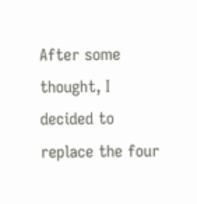After some thought, I decided to replace the four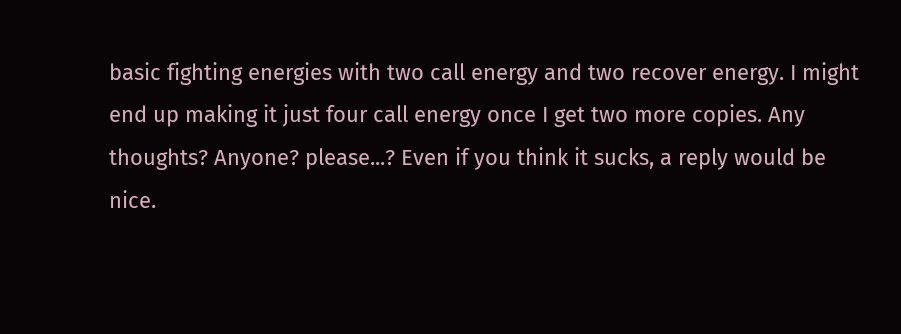basic fighting energies with two call energy and two recover energy. I might end up making it just four call energy once I get two more copies. Any thoughts? Anyone? please...? Even if you think it sucks, a reply would be nice.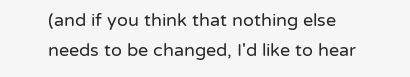(and if you think that nothing else needs to be changed, I'd like to hear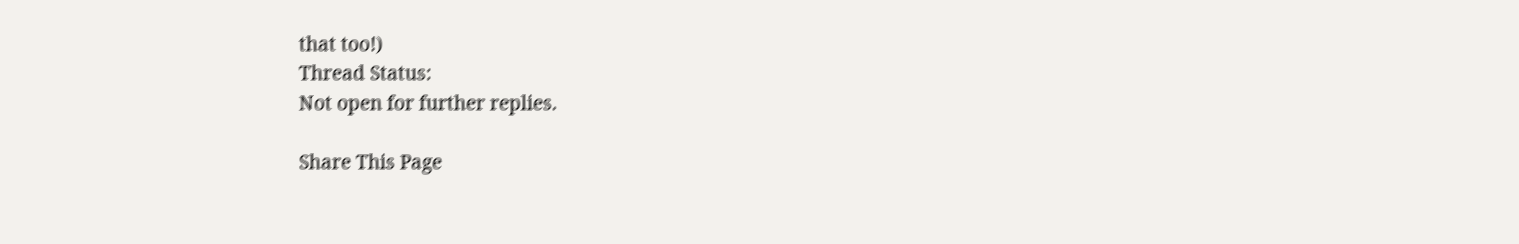that too!)
Thread Status:
Not open for further replies.

Share This Page